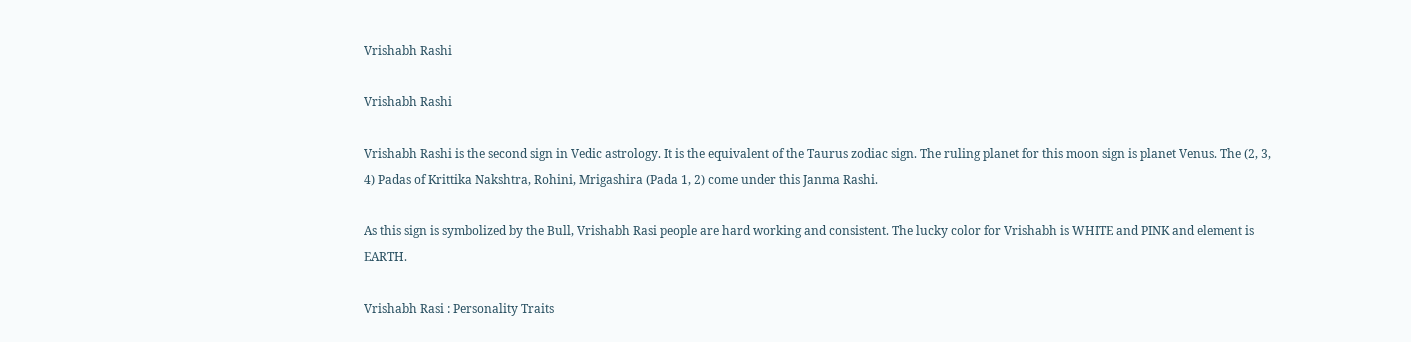Vrishabh Rashi

Vrishabh Rashi

Vrishabh Rashi is the second sign in Vedic astrology. It is the equivalent of the Taurus zodiac sign. The ruling planet for this moon sign is planet Venus. The (2, 3, 4) Padas of Krittika Nakshtra, Rohini, Mrigashira (Pada 1, 2) come under this Janma Rashi.

As this sign is symbolized by the Bull, Vrishabh Rasi people are hard working and consistent. The lucky color for Vrishabh is WHITE and PINK and element is EARTH.

Vrishabh Rasi : Personality Traits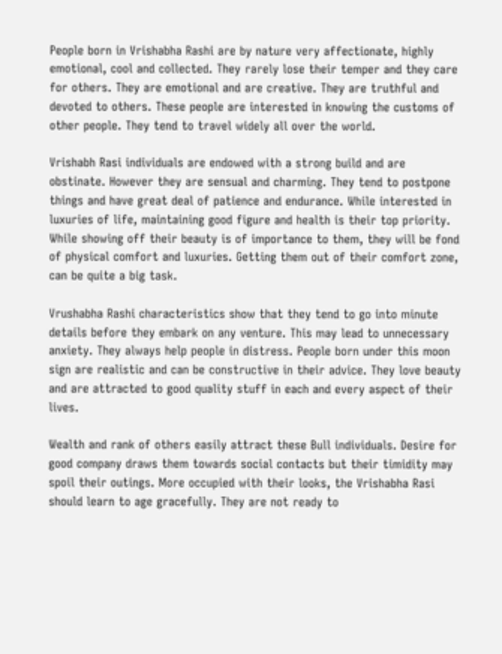People born in Vrishabha Rashi are by nature very affectionate, highly emotional, cool and collected. They rarely lose their temper and they care for others. They are emotional and are creative. They are truthful and devoted to others. These people are interested in knowing the customs of other people. They tend to travel widely all over the world.

Vrishabh Rasi individuals are endowed with a strong build and are obstinate. However they are sensual and charming. They tend to postpone things and have great deal of patience and endurance. While interested in luxuries of life, maintaining good figure and health is their top priority. While showing off their beauty is of importance to them, they will be fond of physical comfort and luxuries. Getting them out of their comfort zone, can be quite a big task.

Vrushabha Rashi characteristics show that they tend to go into minute details before they embark on any venture. This may lead to unnecessary anxiety. They always help people in distress. People born under this moon sign are realistic and can be constructive in their advice. They love beauty and are attracted to good quality stuff in each and every aspect of their lives.

Wealth and rank of others easily attract these Bull individuals. Desire for good company draws them towards social contacts but their timidity may spoil their outings. More occupied with their looks, the Vrishabha Rasi should learn to age gracefully. They are not ready to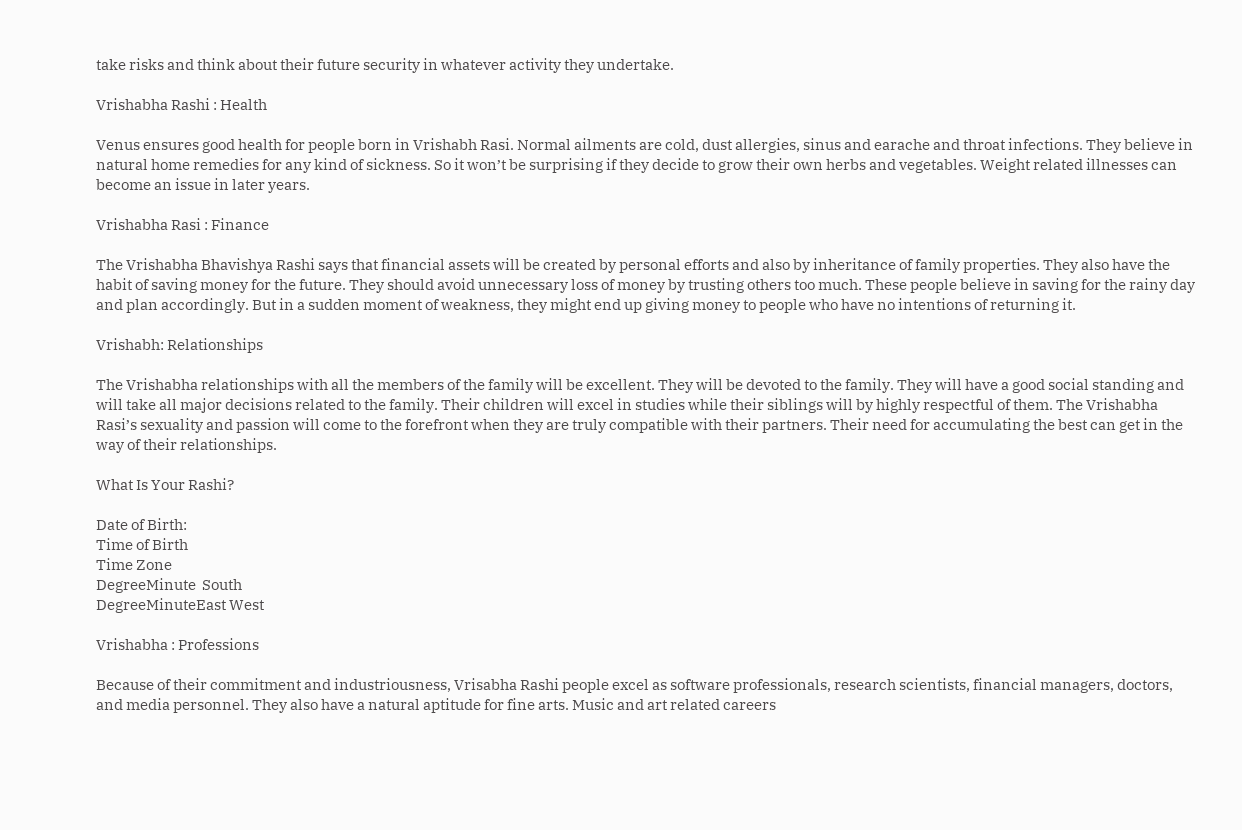take risks and think about their future security in whatever activity they undertake.

Vrishabha Rashi : Health

Venus ensures good health for people born in Vrishabh Rasi. Normal ailments are cold, dust allergies, sinus and earache and throat infections. They believe in natural home remedies for any kind of sickness. So it won’t be surprising if they decide to grow their own herbs and vegetables. Weight related illnesses can become an issue in later years.

Vrishabha Rasi : Finance

The Vrishabha Bhavishya Rashi says that financial assets will be created by personal efforts and also by inheritance of family properties. They also have the habit of saving money for the future. They should avoid unnecessary loss of money by trusting others too much. These people believe in saving for the rainy day and plan accordingly. But in a sudden moment of weakness, they might end up giving money to people who have no intentions of returning it.

Vrishabh: Relationships

The Vrishabha relationships with all the members of the family will be excellent. They will be devoted to the family. They will have a good social standing and will take all major decisions related to the family. Their children will excel in studies while their siblings will by highly respectful of them. The Vrishabha Rasi’s sexuality and passion will come to the forefront when they are truly compatible with their partners. Their need for accumulating the best can get in the way of their relationships.

What Is Your Rashi?

Date of Birth:
Time of Birth
Time Zone
DegreeMinute  South
DegreeMinuteEast West

Vrishabha : Professions

Because of their commitment and industriousness, Vrisabha Rashi people excel as software professionals, research scientists, financial managers, doctors, and media personnel. They also have a natural aptitude for fine arts. Music and art related careers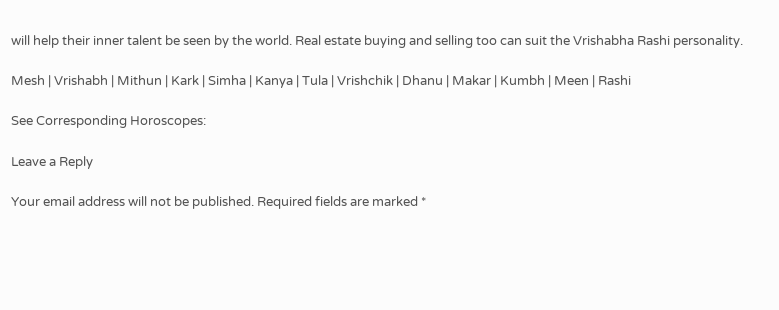will help their inner talent be seen by the world. Real estate buying and selling too can suit the Vrishabha Rashi personality.

Mesh | Vrishabh | Mithun | Kark | Simha | Kanya | Tula | Vrishchik | Dhanu | Makar | Kumbh | Meen | Rashi

See Corresponding Horoscopes:

Leave a Reply

Your email address will not be published. Required fields are marked *